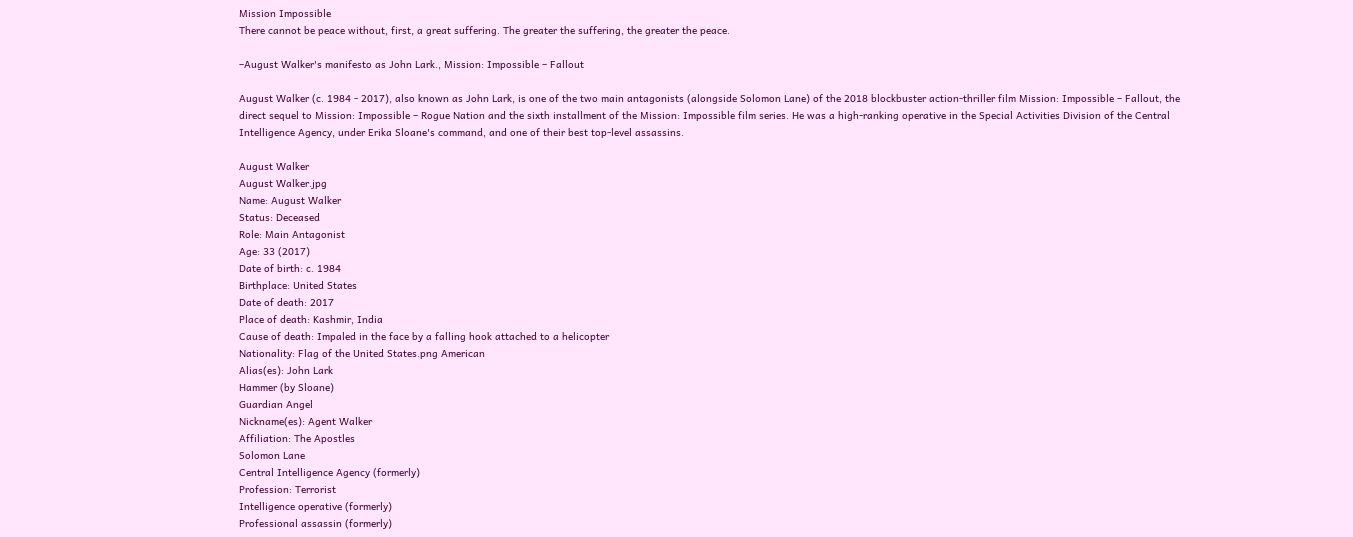Mission Impossible
There cannot be peace without, first, a great suffering. The greater the suffering, the greater the peace.

–August Walker's manifesto as John Lark., Mission: Impossible – Fallout

August Walker (c. 1984 - 2017), also known as John Lark, is one of the two main antagonists (alongside Solomon Lane) of the 2018 blockbuster action-thriller film Mission: Impossible – Fallout, the direct sequel to Mission: Impossible – Rogue Nation and the sixth installment of the Mission: Impossible film series. He was a high-ranking operative in the Special Activities Division of the Central Intelligence Agency, under Erika Sloane's command, and one of their best top-level assassins.

August Walker
August Walker.jpg
Name: August Walker
Status: Deceased
Role: Main Antagonist
Age: 33 (2017)
Date of birth: c. 1984
Birthplace: United States
Date of death: 2017
Place of death: Kashmir, India
Cause of death: Impaled in the face by a falling hook attached to a helicopter
Nationality: Flag of the United States.png American
Alias(es): John Lark
Hammer (by Sloane)
Guardian Angel
Nickname(es): Agent Walker
Affiliation: The Apostles
Solomon Lane
Central Intelligence Agency (formerly)
Profession: Terrorist
Intelligence operative (formerly)
Professional assassin (formerly)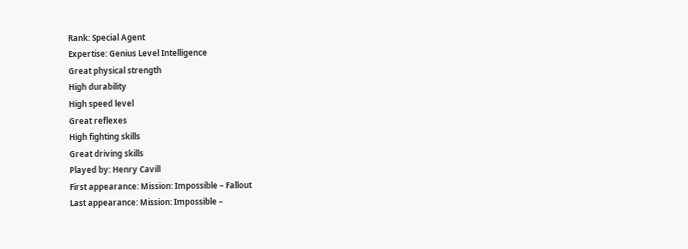Rank: Special Agent
Expertise: Genius Level Intelligence
Great physical strength
High durability
High speed level
Great reflexes
High fighting skills
Great driving skills
Played by: Henry Cavill
First appearance: Mission: Impossible – Fallout
Last appearance: Mission: Impossible –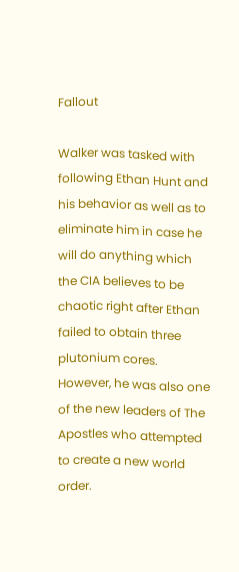Fallout

Walker was tasked with following Ethan Hunt and his behavior as well as to eliminate him in case he will do anything which the CIA believes to be chaotic right after Ethan failed to obtain three plutonium cores. However, he was also one of the new leaders of The Apostles who attempted to create a new world order.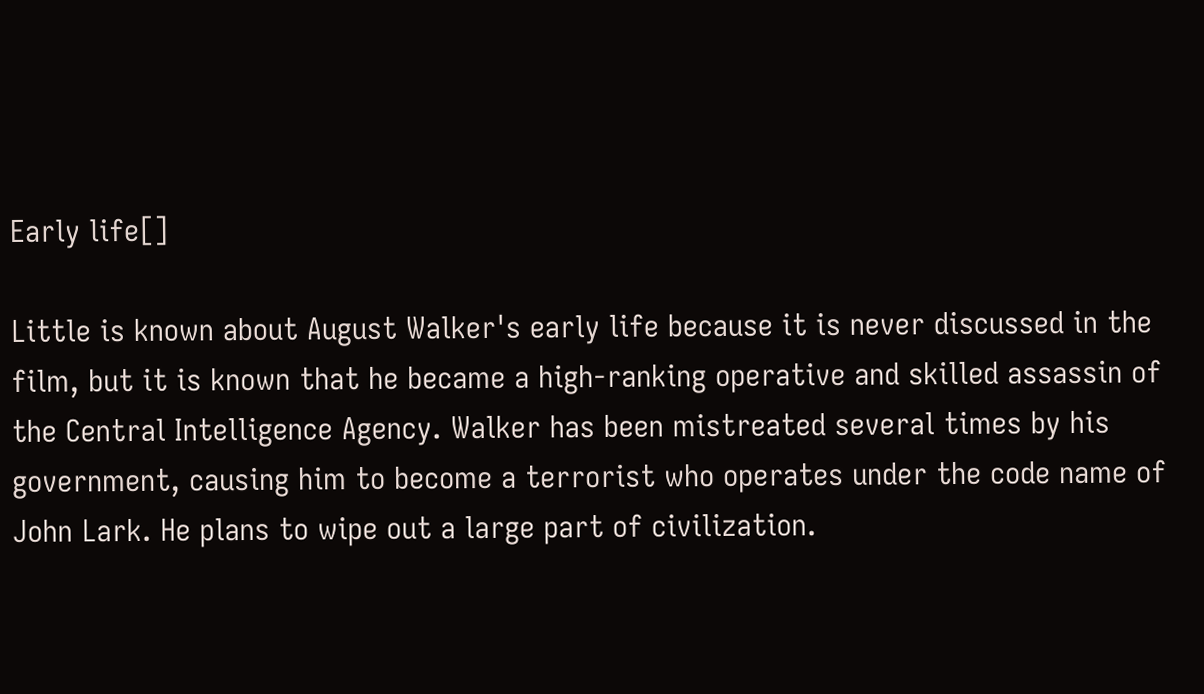Early life[]

Little is known about August Walker's early life because it is never discussed in the film, but it is known that he became a high-ranking operative and skilled assassin of the Central Intelligence Agency. Walker has been mistreated several times by his government, causing him to become a terrorist who operates under the code name of John Lark. He plans to wipe out a large part of civilization.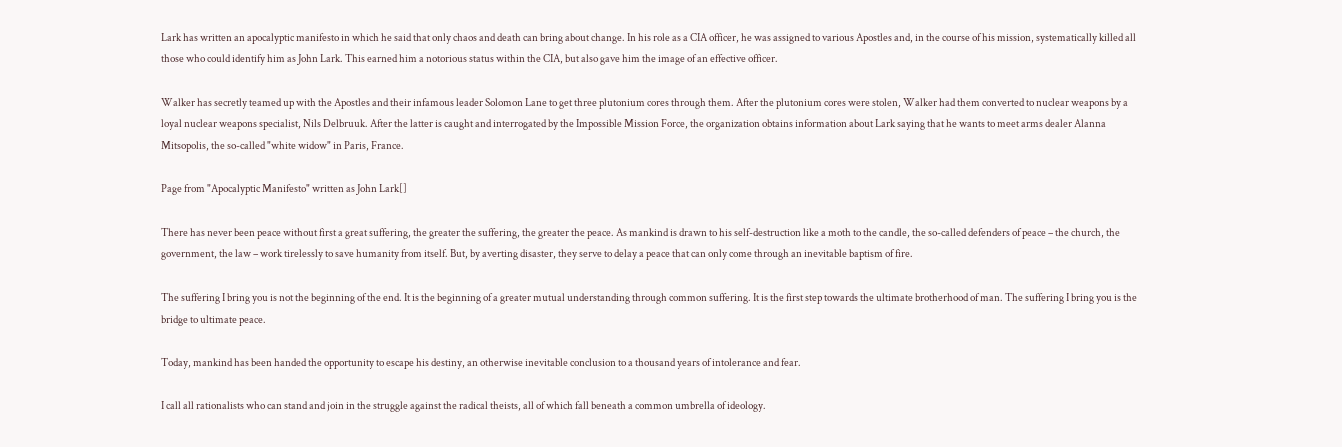Lark has written an apocalyptic manifesto in which he said that only chaos and death can bring about change. In his role as a CIA officer, he was assigned to various Apostles and, in the course of his mission, systematically killed all those who could identify him as John Lark. This earned him a notorious status within the CIA, but also gave him the image of an effective officer.

Walker has secretly teamed up with the Apostles and their infamous leader Solomon Lane to get three plutonium cores through them. After the plutonium cores were stolen, Walker had them converted to nuclear weapons by a loyal nuclear weapons specialist, Nils Delbruuk. After the latter is caught and interrogated by the Impossible Mission Force, the organization obtains information about Lark saying that he wants to meet arms dealer Alanna Mitsopolis, the so-called "white widow" in Paris, France.

Page from "Apocalyptic Manifesto" written as John Lark[]

There has never been peace without first a great suffering, the greater the suffering, the greater the peace. As mankind is drawn to his self-destruction like a moth to the candle, the so-called defenders of peace – the church, the government, the law – work tirelessly to save humanity from itself. But, by averting disaster, they serve to delay a peace that can only come through an inevitable baptism of fire.

The suffering I bring you is not the beginning of the end. It is the beginning of a greater mutual understanding through common suffering. It is the first step towards the ultimate brotherhood of man. The suffering I bring you is the bridge to ultimate peace.

Today, mankind has been handed the opportunity to escape his destiny, an otherwise inevitable conclusion to a thousand years of intolerance and fear.

I call all rationalists who can stand and join in the struggle against the radical theists, all of which fall beneath a common umbrella of ideology.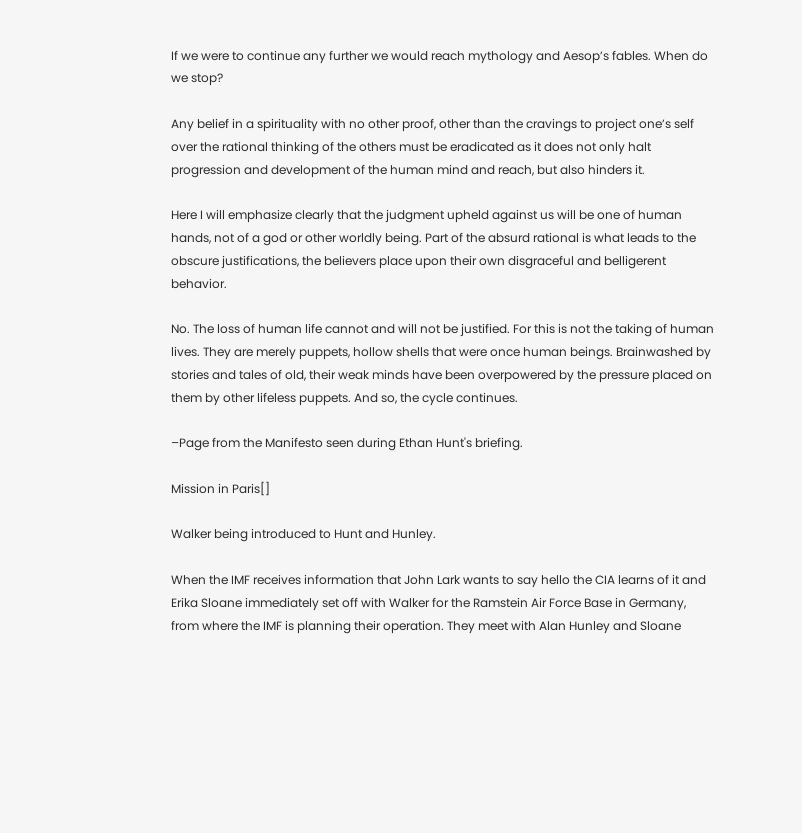If we were to continue any further we would reach mythology and Aesop’s fables. When do we stop?

Any belief in a spirituality with no other proof, other than the cravings to project one’s self over the rational thinking of the others must be eradicated as it does not only halt progression and development of the human mind and reach, but also hinders it.

Here I will emphasize clearly that the judgment upheld against us will be one of human hands, not of a god or other worldly being. Part of the absurd rational is what leads to the obscure justifications, the believers place upon their own disgraceful and belligerent behavior.

No. The loss of human life cannot and will not be justified. For this is not the taking of human lives. They are merely puppets, hollow shells that were once human beings. Brainwashed by stories and tales of old, their weak minds have been overpowered by the pressure placed on them by other lifeless puppets. And so, the cycle continues.

–Page from the Manifesto seen during Ethan Hunt's briefing.

Mission in Paris[]

Walker being introduced to Hunt and Hunley.

When the IMF receives information that John Lark wants to say hello the CIA learns of it and Erika Sloane immediately set off with Walker for the Ramstein Air Force Base in Germany, from where the IMF is planning their operation. They meet with Alan Hunley and Sloane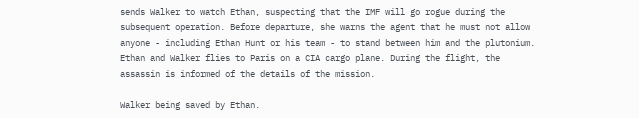sends Walker to watch Ethan, suspecting that the IMF will go rogue during the subsequent operation. Before departure, she warns the agent that he must not allow anyone - including Ethan Hunt or his team - to stand between him and the plutonium. Ethan and Walker flies to Paris on a CIA cargo plane. During the flight, the assassin is informed of the details of the mission.

Walker being saved by Ethan.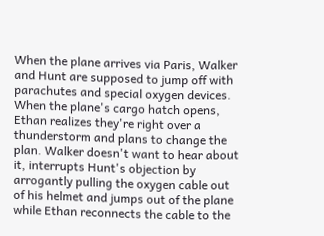When the plane arrives via Paris, Walker and Hunt are supposed to jump off with parachutes and special oxygen devices. When the plane's cargo hatch opens, Ethan realizes they're right over a thunderstorm and plans to change the plan. Walker doesn't want to hear about it, interrupts Hunt's objection by arrogantly pulling the oxygen cable out of his helmet and jumps out of the plane while Ethan reconnects the cable to the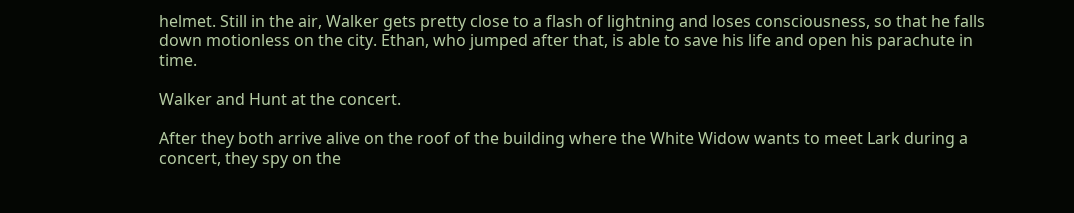helmet. Still in the air, Walker gets pretty close to a flash of lightning and loses consciousness, so that he falls down motionless on the city. Ethan, who jumped after that, is able to save his life and open his parachute in time.

Walker and Hunt at the concert.

After they both arrive alive on the roof of the building where the White Widow wants to meet Lark during a concert, they spy on the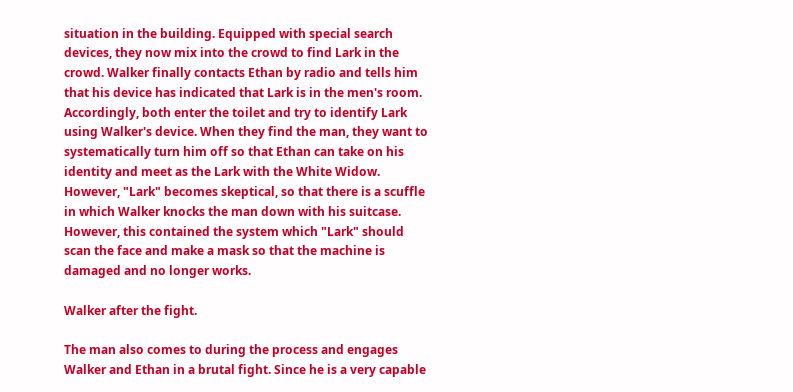situation in the building. Equipped with special search devices, they now mix into the crowd to find Lark in the crowd. Walker finally contacts Ethan by radio and tells him that his device has indicated that Lark is in the men's room. Accordingly, both enter the toilet and try to identify Lark using Walker's device. When they find the man, they want to systematically turn him off so that Ethan can take on his identity and meet as the Lark with the White Widow. However, "Lark" becomes skeptical, so that there is a scuffle in which Walker knocks the man down with his suitcase. However, this contained the system which "Lark" should scan the face and make a mask so that the machine is damaged and no longer works.

Walker after the fight.

The man also comes to during the process and engages Walker and Ethan in a brutal fight. Since he is a very capable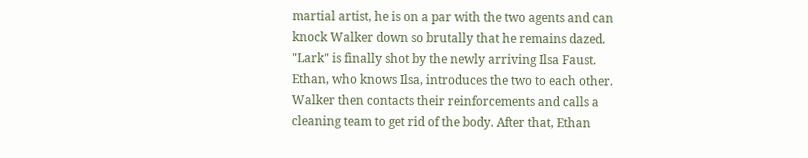martial artist, he is on a par with the two agents and can knock Walker down so brutally that he remains dazed. "Lark" is finally shot by the newly arriving Ilsa Faust. Ethan, who knows Ilsa, introduces the two to each other. Walker then contacts their reinforcements and calls a cleaning team to get rid of the body. After that, Ethan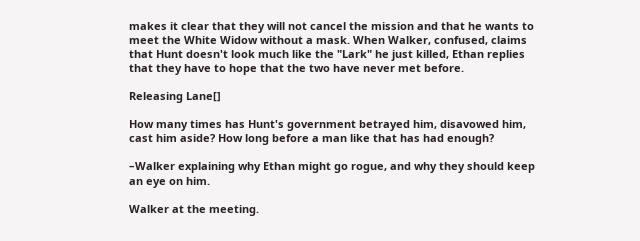makes it clear that they will not cancel the mission and that he wants to meet the White Widow without a mask. When Walker, confused, claims that Hunt doesn't look much like the "Lark" he just killed, Ethan replies that they have to hope that the two have never met before.

Releasing Lane[]

How many times has Hunt's government betrayed him, disavowed him, cast him aside? How long before a man like that has had enough?

–Walker explaining why Ethan might go rogue, and why they should keep an eye on him.

Walker at the meeting.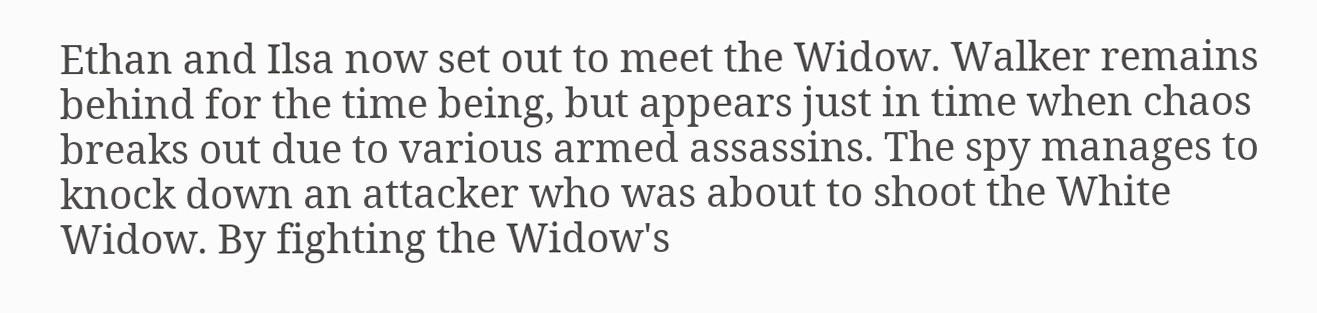Ethan and Ilsa now set out to meet the Widow. Walker remains behind for the time being, but appears just in time when chaos breaks out due to various armed assassins. The spy manages to knock down an attacker who was about to shoot the White Widow. By fighting the Widow's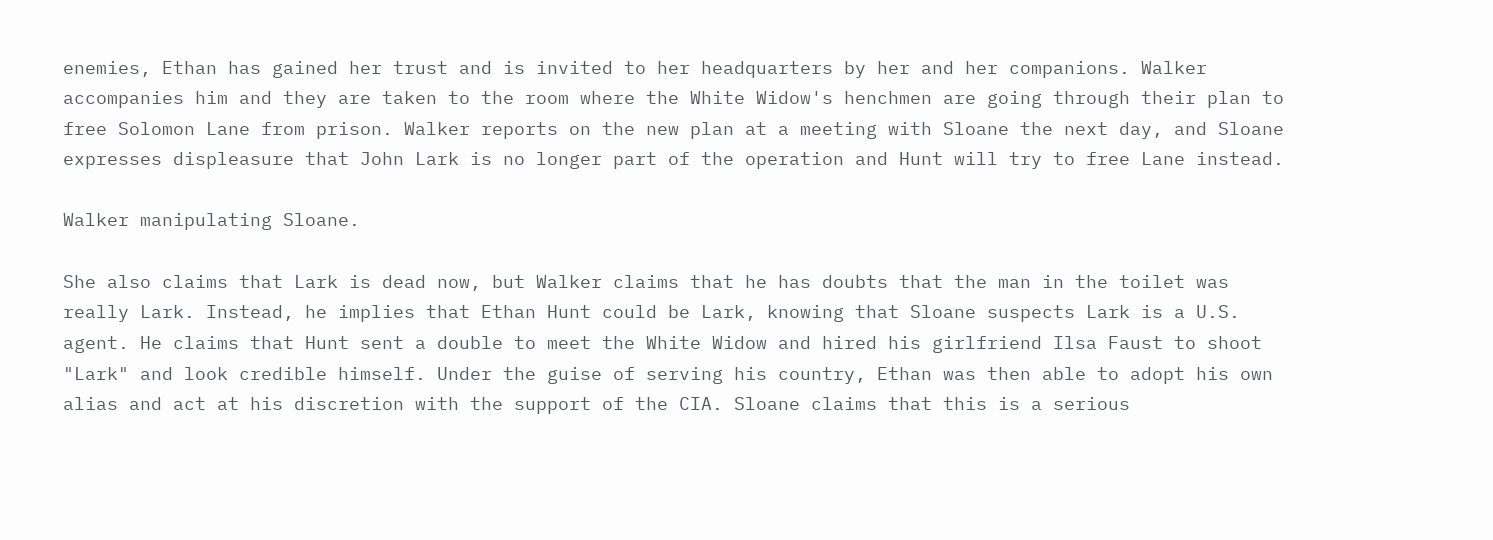enemies, Ethan has gained her trust and is invited to her headquarters by her and her companions. Walker accompanies him and they are taken to the room where the White Widow's henchmen are going through their plan to free Solomon Lane from prison. Walker reports on the new plan at a meeting with Sloane the next day, and Sloane expresses displeasure that John Lark is no longer part of the operation and Hunt will try to free Lane instead.

Walker manipulating Sloane.

She also claims that Lark is dead now, but Walker claims that he has doubts that the man in the toilet was really Lark. Instead, he implies that Ethan Hunt could be Lark, knowing that Sloane suspects Lark is a U.S. agent. He claims that Hunt sent a double to meet the White Widow and hired his girlfriend Ilsa Faust to shoot "Lark" and look credible himself. Under the guise of serving his country, Ethan was then able to adopt his own alias and act at his discretion with the support of the CIA. Sloane claims that this is a serious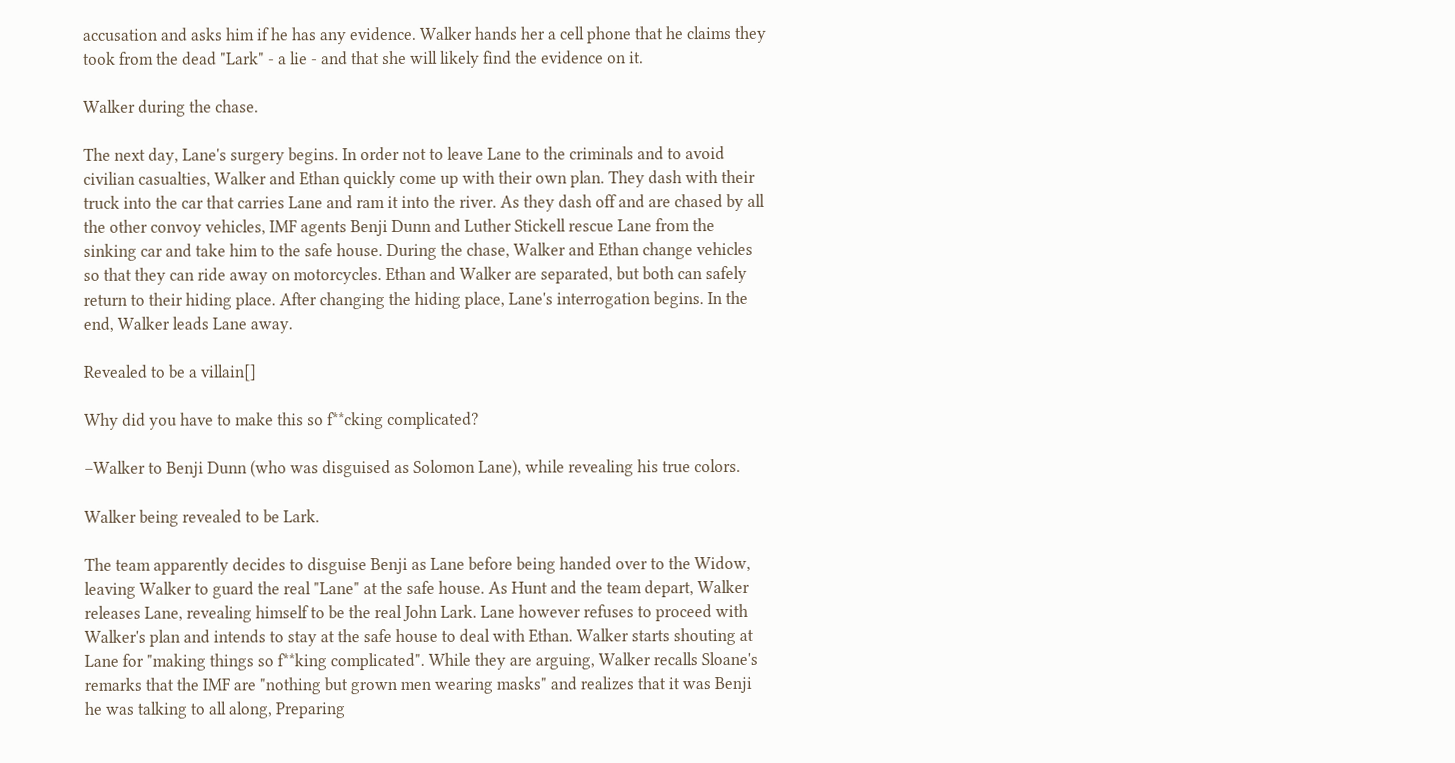accusation and asks him if he has any evidence. Walker hands her a cell phone that he claims they took from the dead "Lark" - a lie - and that she will likely find the evidence on it.

Walker during the chase.

The next day, Lane's surgery begins. In order not to leave Lane to the criminals and to avoid civilian casualties, Walker and Ethan quickly come up with their own plan. They dash with their truck into the car that carries Lane and ram it into the river. As they dash off and are chased by all the other convoy vehicles, IMF agents Benji Dunn and Luther Stickell rescue Lane from the sinking car and take him to the safe house. During the chase, Walker and Ethan change vehicles so that they can ride away on motorcycles. Ethan and Walker are separated, but both can safely return to their hiding place. After changing the hiding place, Lane's interrogation begins. In the end, Walker leads Lane away.

Revealed to be a villain[]

Why did you have to make this so f**cking complicated?

–Walker to Benji Dunn (who was disguised as Solomon Lane), while revealing his true colors.

Walker being revealed to be Lark.

The team apparently decides to disguise Benji as Lane before being handed over to the Widow, leaving Walker to guard the real "Lane" at the safe house. As Hunt and the team depart, Walker releases Lane, revealing himself to be the real John Lark. Lane however refuses to proceed with Walker's plan and intends to stay at the safe house to deal with Ethan. Walker starts shouting at Lane for "making things so f**king complicated". While they are arguing, Walker recalls Sloane's remarks that the IMF are "nothing but grown men wearing masks" and realizes that it was Benji he was talking to all along, Preparing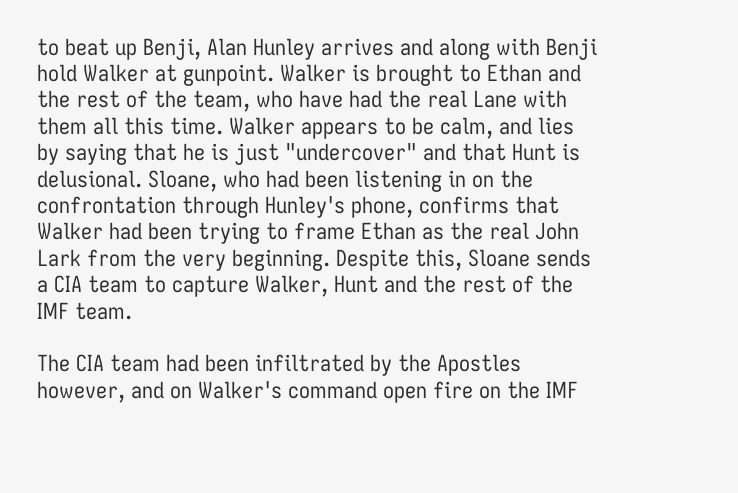to beat up Benji, Alan Hunley arrives and along with Benji hold Walker at gunpoint. Walker is brought to Ethan and the rest of the team, who have had the real Lane with them all this time. Walker appears to be calm, and lies by saying that he is just "undercover" and that Hunt is delusional. Sloane, who had been listening in on the confrontation through Hunley's phone, confirms that Walker had been trying to frame Ethan as the real John Lark from the very beginning. Despite this, Sloane sends a CIA team to capture Walker, Hunt and the rest of the IMF team.

The CIA team had been infiltrated by the Apostles however, and on Walker's command open fire on the IMF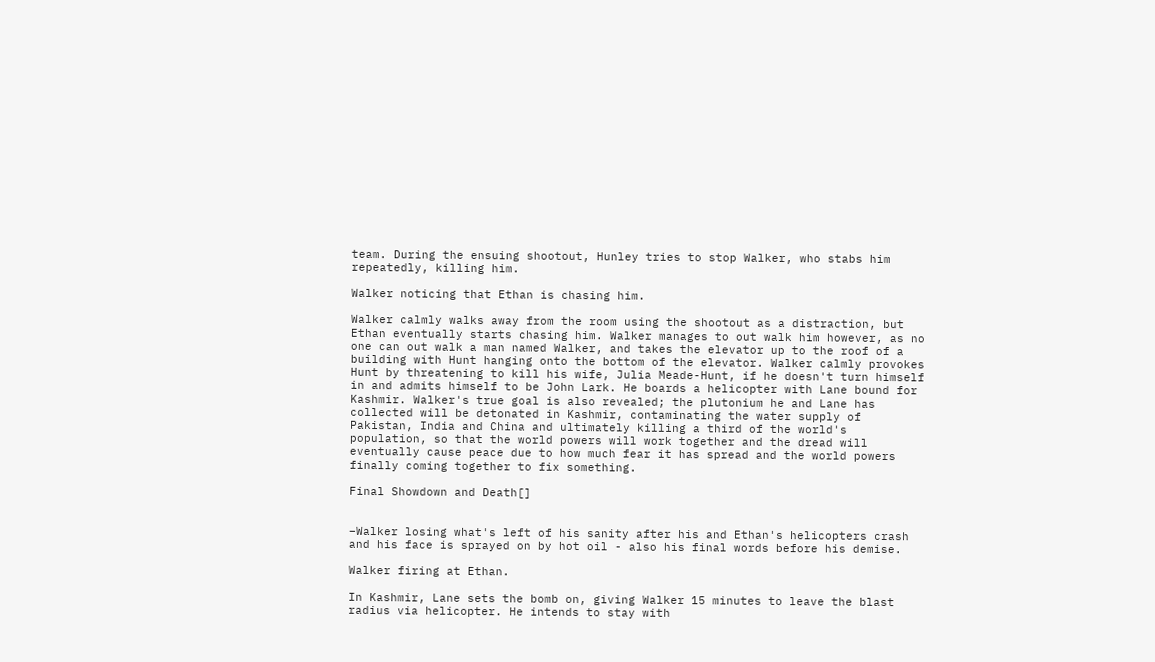team. During the ensuing shootout, Hunley tries to stop Walker, who stabs him repeatedly, killing him.

Walker noticing that Ethan is chasing him.

Walker calmly walks away from the room using the shootout as a distraction, but Ethan eventually starts chasing him. Walker manages to out walk him however, as no one can out walk a man named Walker, and takes the elevator up to the roof of a building with Hunt hanging onto the bottom of the elevator. Walker calmly provokes Hunt by threatening to kill his wife, Julia Meade-Hunt, if he doesn't turn himself in and admits himself to be John Lark. He boards a helicopter with Lane bound for Kashmir. Walker's true goal is also revealed; the plutonium he and Lane has collected will be detonated in Kashmir, contaminating the water supply of Pakistan, India and China and ultimately killing a third of the world's population, so that the world powers will work together and the dread will eventually cause peace due to how much fear it has spread and the world powers finally coming together to fix something.

Final Showdown and Death[]


–Walker losing what's left of his sanity after his and Ethan's helicopters crash and his face is sprayed on by hot oil - also his final words before his demise.

Walker firing at Ethan.

In Kashmir, Lane sets the bomb on, giving Walker 15 minutes to leave the blast radius via helicopter. He intends to stay with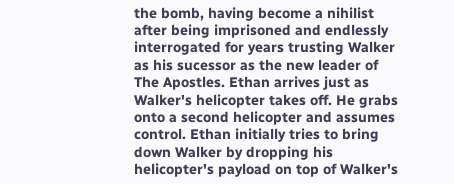the bomb, having become a nihilist after being imprisoned and endlessly interrogated for years trusting Walker as his sucessor as the new leader of The Apostles. Ethan arrives just as Walker's helicopter takes off. He grabs onto a second helicopter and assumes control. Ethan initially tries to bring down Walker by dropping his helicopter's payload on top of Walker's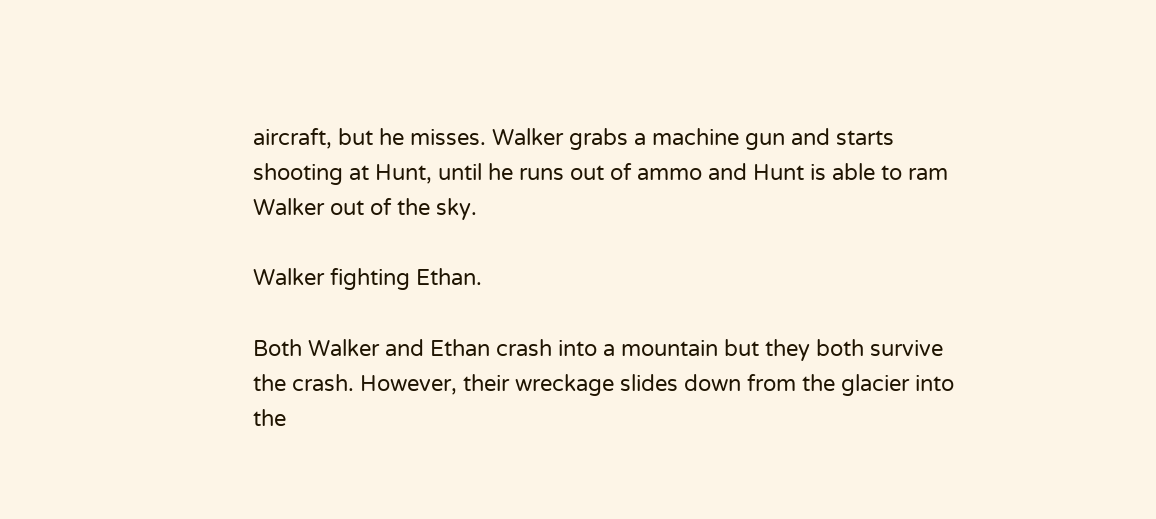aircraft, but he misses. Walker grabs a machine gun and starts shooting at Hunt, until he runs out of ammo and Hunt is able to ram Walker out of the sky.

Walker fighting Ethan.

Both Walker and Ethan crash into a mountain but they both survive the crash. However, their wreckage slides down from the glacier into the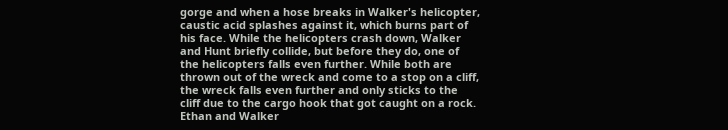gorge and when a hose breaks in Walker's helicopter, caustic acid splashes against it, which burns part of his face. While the helicopters crash down, Walker and Hunt briefly collide, but before they do, one of the helicopters falls even further. While both are thrown out of the wreck and come to a stop on a cliff, the wreck falls even further and only sticks to the cliff due to the cargo hook that got caught on a rock. Ethan and Walker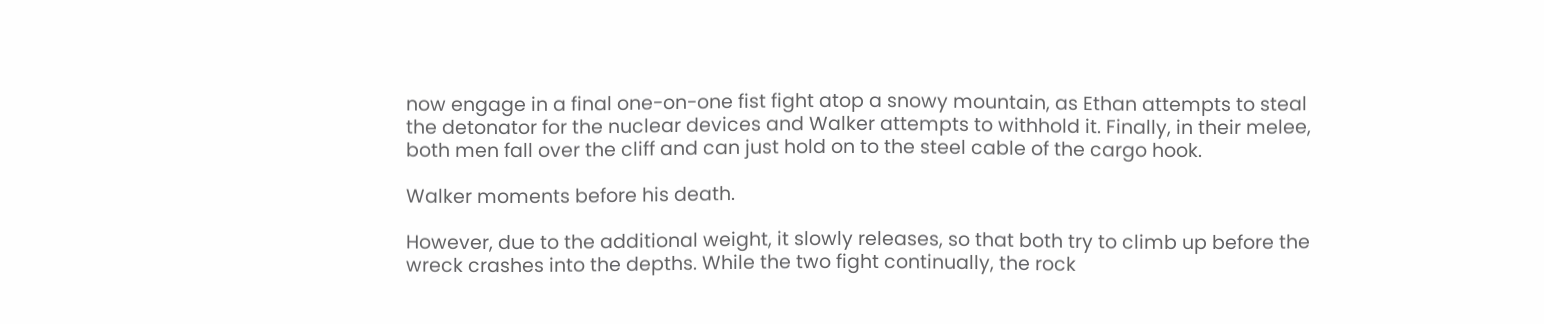now engage in a final one-on-one fist fight atop a snowy mountain, as Ethan attempts to steal the detonator for the nuclear devices and Walker attempts to withhold it. Finally, in their melee, both men fall over the cliff and can just hold on to the steel cable of the cargo hook.

Walker moments before his death.

However, due to the additional weight, it slowly releases, so that both try to climb up before the wreck crashes into the depths. While the two fight continually, the rock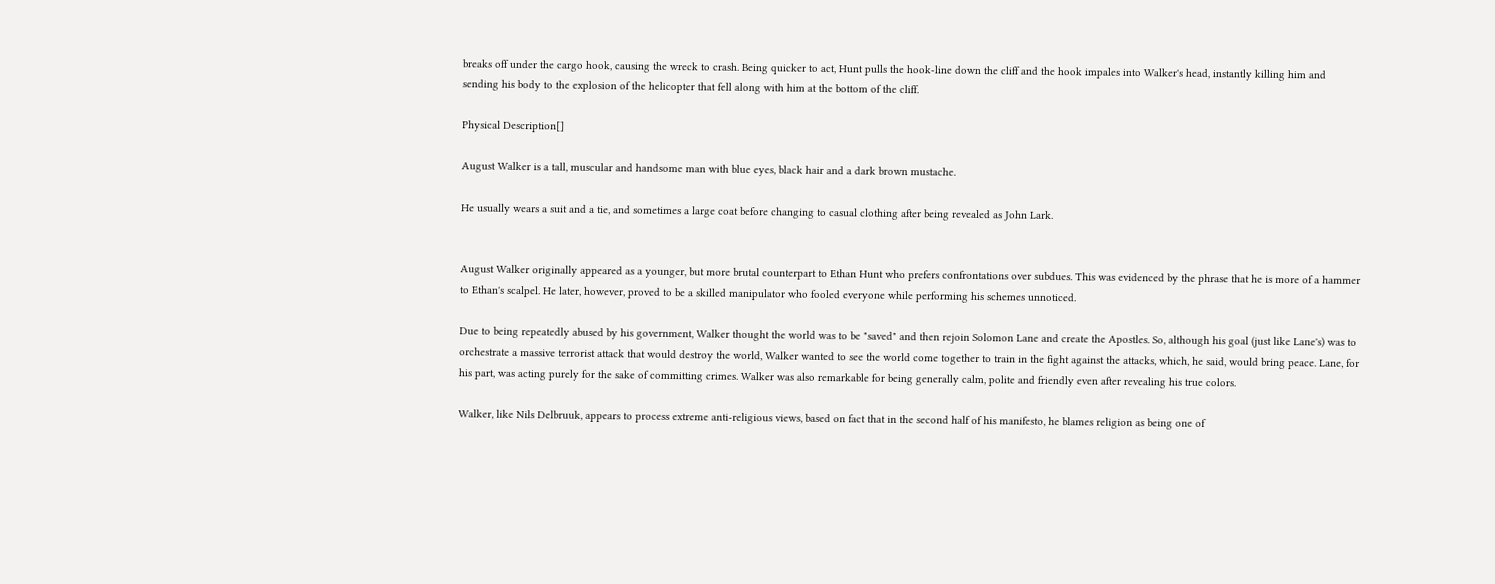breaks off under the cargo hook, causing the wreck to crash. Being quicker to act, Hunt pulls the hook-line down the cliff and the hook impales into Walker's head, instantly killing him and sending his body to the explosion of the helicopter that fell along with him at the bottom of the cliff.

Physical Description[]

August Walker is a tall, muscular and handsome man with blue eyes, black hair and a dark brown mustache.

He usually wears a suit and a tie, and sometimes a large coat before changing to casual clothing after being revealed as John Lark.


August Walker originally appeared as a younger, but more brutal counterpart to Ethan Hunt who prefers confrontations over subdues. This was evidenced by the phrase that he is more of a hammer to Ethan's scalpel. He later, however, proved to be a skilled manipulator who fooled everyone while performing his schemes unnoticed.

Due to being repeatedly abused by his government, Walker thought the world was to be "saved" and then rejoin Solomon Lane and create the Apostles. So, although his goal (just like Lane's) was to orchestrate a massive terrorist attack that would destroy the world, Walker wanted to see the world come together to train in the fight against the attacks, which, he said, would bring peace. Lane, for his part, was acting purely for the sake of committing crimes. Walker was also remarkable for being generally calm, polite and friendly even after revealing his true colors.

Walker, like Nils Delbruuk, appears to process extreme anti-religious views, based on fact that in the second half of his manifesto, he blames religion as being one of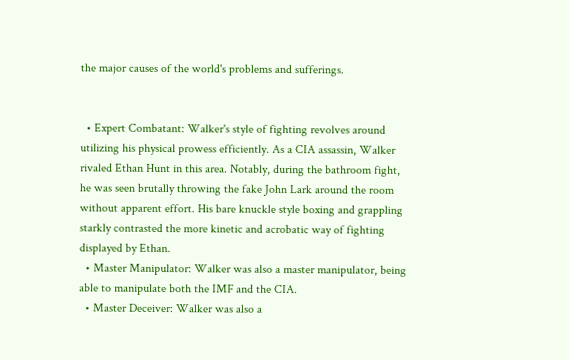the major causes of the world's problems and sufferings.


  • Expert Combatant: Walker's style of fighting revolves around utilizing his physical prowess efficiently. As a CIA assassin, Walker rivaled Ethan Hunt in this area. Notably, during the bathroom fight, he was seen brutally throwing the fake John Lark around the room without apparent effort. His bare knuckle style boxing and grappling starkly contrasted the more kinetic and acrobatic way of fighting displayed by Ethan.
  • Master Manipulator: Walker was also a master manipulator, being able to manipulate both the IMF and the CIA.
  • Master Deceiver: Walker was also a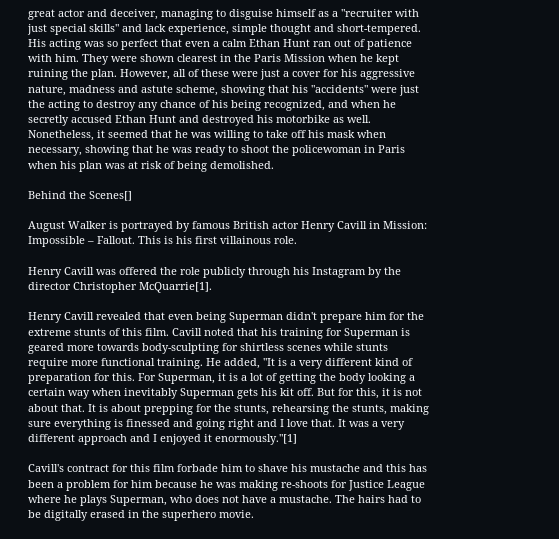great actor and deceiver, managing to disguise himself as a "recruiter with just special skills" and lack experience, simple thought and short-tempered. His acting was so perfect that even a calm Ethan Hunt ran out of patience with him. They were shown clearest in the Paris Mission when he kept ruining the plan. However, all of these were just a cover for his aggressive nature, madness and astute scheme, showing that his "accidents" were just the acting to destroy any chance of his being recognized, and when he secretly accused Ethan Hunt and destroyed his motorbike as well. Nonetheless, it seemed that he was willing to take off his mask when necessary, showing that he was ready to shoot the policewoman in Paris when his plan was at risk of being demolished.

Behind the Scenes[]

August Walker is portrayed by famous British actor Henry Cavill in Mission: Impossible – Fallout. This is his first villainous role.

Henry Cavill was offered the role publicly through his Instagram by the director Christopher McQuarrie[1].

Henry Cavill revealed that even being Superman didn't prepare him for the extreme stunts of this film. Cavill noted that his training for Superman is geared more towards body-sculpting for shirtless scenes while stunts require more functional training. He added, "It is a very different kind of preparation for this. For Superman, it is a lot of getting the body looking a certain way when inevitably Superman gets his kit off. But for this, it is not about that. It is about prepping for the stunts, rehearsing the stunts, making sure everything is finessed and going right and I love that. It was a very different approach and I enjoyed it enormously."[1]

Cavill's contract for this film forbade him to shave his mustache and this has been a problem for him because he was making re-shoots for Justice League where he plays Superman, who does not have a mustache. The hairs had to be digitally erased in the superhero movie.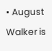• August Walker is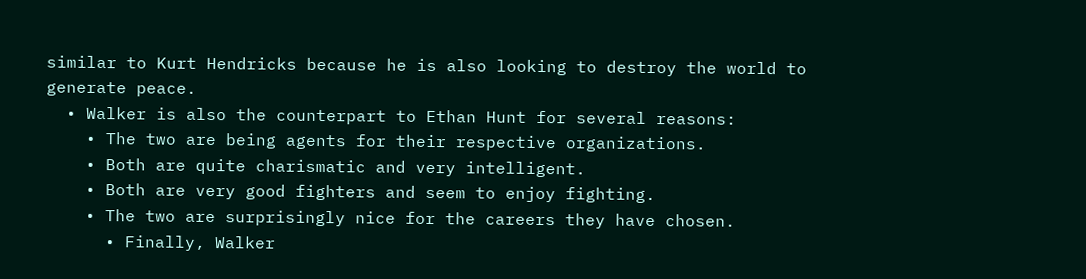similar to Kurt Hendricks because he is also looking to destroy the world to generate peace.
  • Walker is also the counterpart to Ethan Hunt for several reasons:
    • The two are being agents for their respective organizations.
    • Both are quite charismatic and very intelligent.
    • Both are very good fighters and seem to enjoy fighting.
    • The two are surprisingly nice for the careers they have chosen.
      • Finally, Walker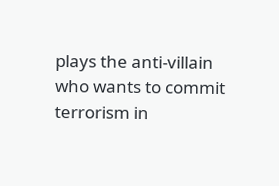plays the anti-villain who wants to commit terrorism in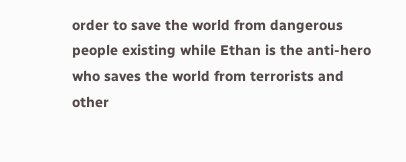order to save the world from dangerous people existing while Ethan is the anti-hero who saves the world from terrorists and other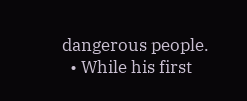dangerous people.
  • While his first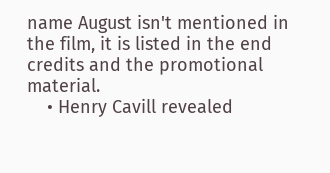name August isn't mentioned in the film, it is listed in the end credits and the promotional material.
    • Henry Cavill revealed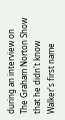during an interview on The Graham Norton Show that he didn't know Walker's first name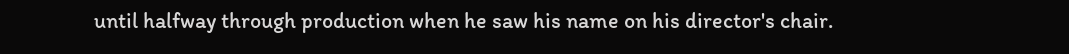until halfway through production when he saw his name on his director's chair.